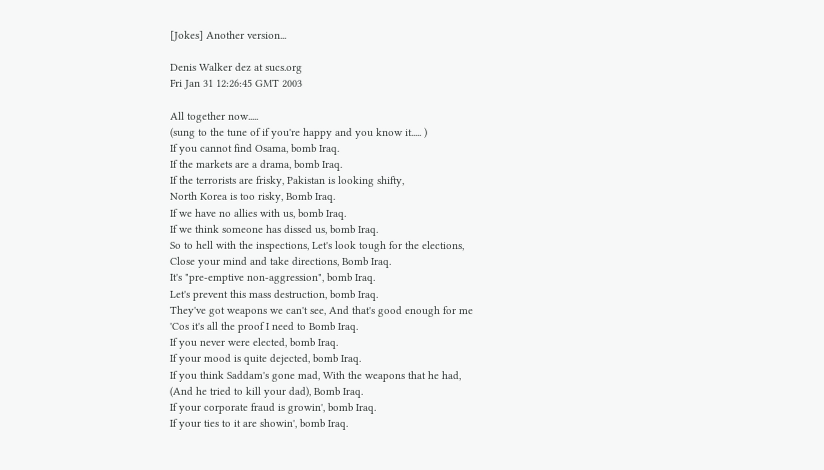[Jokes] Another version...

Denis Walker dez at sucs.org
Fri Jan 31 12:26:45 GMT 2003

All together now.....
(sung to the tune of if you're happy and you know it..... )
If you cannot find Osama, bomb Iraq.
If the markets are a drama, bomb Iraq.
If the terrorists are frisky, Pakistan is looking shifty,
North Korea is too risky, Bomb Iraq.
If we have no allies with us, bomb Iraq.
If we think someone has dissed us, bomb Iraq.
So to hell with the inspections, Let's look tough for the elections,
Close your mind and take directions, Bomb Iraq.
It's "pre-emptive non-aggression", bomb Iraq.
Let's prevent this mass destruction, bomb Iraq.
They've got weapons we can't see, And that's good enough for me
'Cos it's all the proof I need to Bomb Iraq.
If you never were elected, bomb Iraq.
If your mood is quite dejected, bomb Iraq.
If you think Saddam's gone mad, With the weapons that he had,
(And he tried to kill your dad), Bomb Iraq.
If your corporate fraud is growin', bomb Iraq.
If your ties to it are showin', bomb Iraq.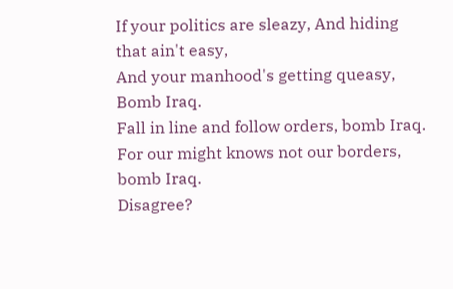If your politics are sleazy, And hiding that ain't easy,
And your manhood's getting queasy, Bomb Iraq.
Fall in line and follow orders, bomb Iraq.
For our might knows not our borders, bomb Iraq.
Disagree?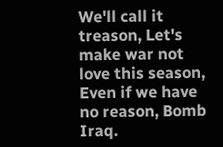We'll call it treason, Let's make war not love this season,
Even if we have no reason, Bomb Iraq.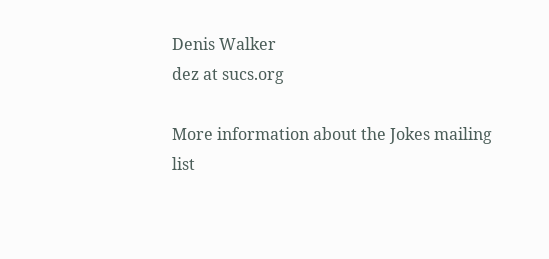Denis Walker
dez at sucs.org

More information about the Jokes mailing list